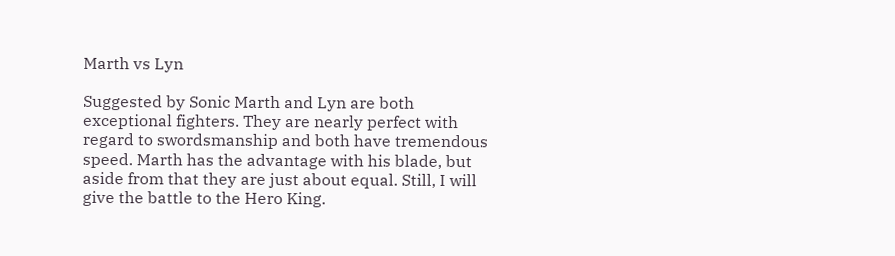Marth vs Lyn

Suggested by Sonic Marth and Lyn are both exceptional fighters. They are nearly perfect with regard to swordsmanship and both have tremendous speed. Marth has the advantage with his blade, but aside from that they are just about equal. Still, I will give the battle to the Hero King.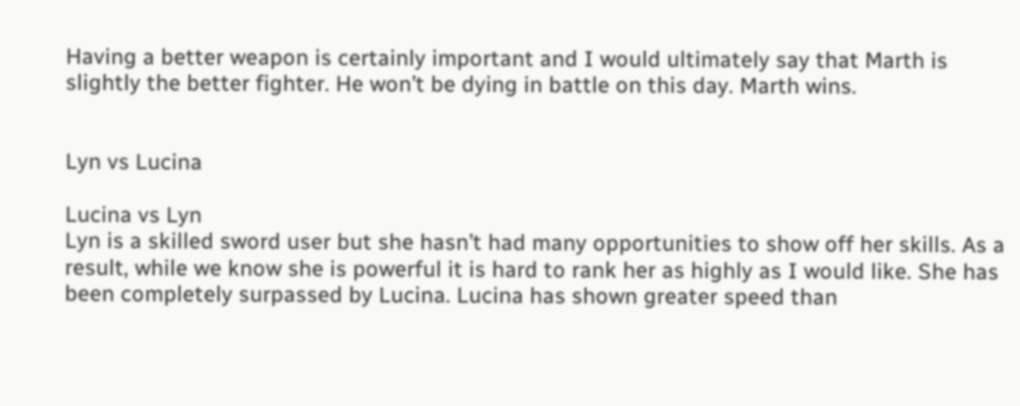Having a better weapon is certainly important and I would ultimately say that Marth is slightly the better fighter. He won’t be dying in battle on this day. Marth wins.


Lyn vs Lucina

Lucina vs Lyn
Lyn is a skilled sword user but she hasn’t had many opportunities to show off her skills. As a result, while we know she is powerful it is hard to rank her as highly as I would like. She has been completely surpassed by Lucina. Lucina has shown greater speed than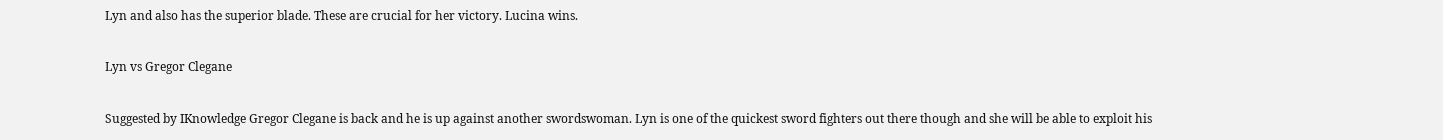Lyn and also has the superior blade. These are crucial for her victory. Lucina wins.

Lyn vs Gregor Clegane

Suggested by IKnowledge Gregor Clegane is back and he is up against another swordswoman. Lyn is one of the quickest sword fighters out there though and she will be able to exploit his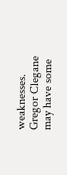weaknesses. Gregor Clegane may have some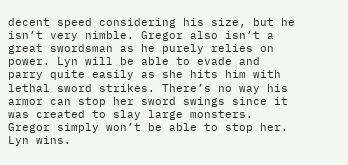decent speed considering his size, but he isn’t very nimble. Gregor also isn’t a great swordsman as he purely relies on power. Lyn will be able to evade and parry quite easily as she hits him with lethal sword strikes. There’s no way his armor can stop her sword swings since it was created to slay large monsters. Gregor simply won’t be able to stop her. Lyn wins.